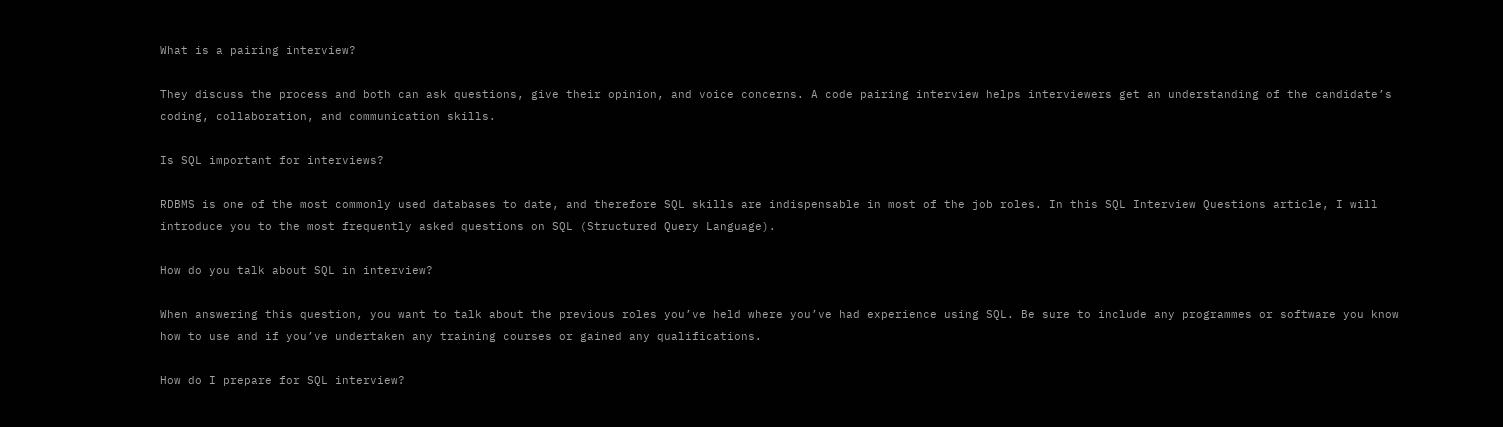What is a pairing interview?

They discuss the process and both can ask questions, give their opinion, and voice concerns. A code pairing interview helps interviewers get an understanding of the candidate’s coding, collaboration, and communication skills.

Is SQL important for interviews?

RDBMS is one of the most commonly used databases to date, and therefore SQL skills are indispensable in most of the job roles. In this SQL Interview Questions article, I will introduce you to the most frequently asked questions on SQL (Structured Query Language).

How do you talk about SQL in interview?

When answering this question, you want to talk about the previous roles you’ve held where you’ve had experience using SQL. Be sure to include any programmes or software you know how to use and if you’ve undertaken any training courses or gained any qualifications.

How do I prepare for SQL interview?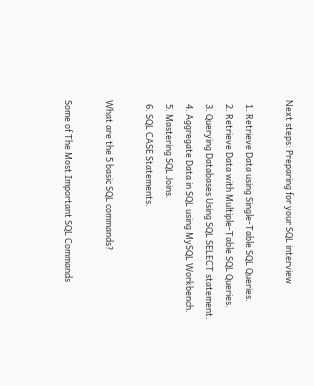Next steps: Preparing for your SQL interview

  1. Retrieve Data using Single-Table SQL Queries.
  2. Retrieve Data with Multiple-Table SQL Queries.
  3. Querying Databases Using SQL SELECT statement.
  4. Aggregate Data in SQL using MySQL Workbench.
  5. Mastering SQL Joins.
  6. SQL CASE Statements.

What are the 5 basic SQL commands?

Some of The Most Important SQL Commands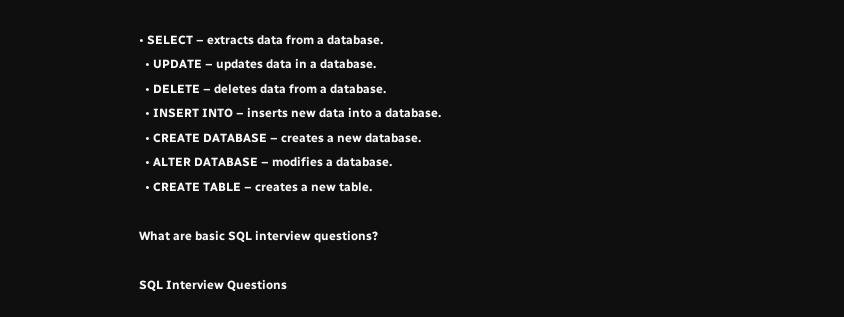• SELECT – extracts data from a database.
  • UPDATE – updates data in a database.
  • DELETE – deletes data from a database.
  • INSERT INTO – inserts new data into a database.
  • CREATE DATABASE – creates a new database.
  • ALTER DATABASE – modifies a database.
  • CREATE TABLE – creates a new table.

What are basic SQL interview questions?

SQL Interview Questions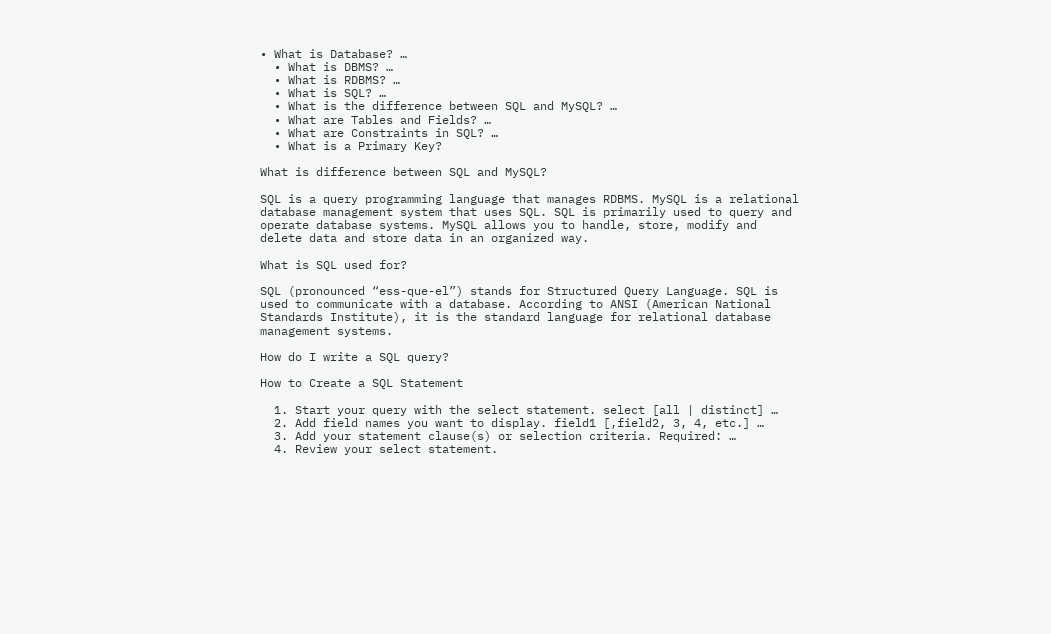• What is Database? …
  • What is DBMS? …
  • What is RDBMS? …
  • What is SQL? …
  • What is the difference between SQL and MySQL? …
  • What are Tables and Fields? …
  • What are Constraints in SQL? …
  • What is a Primary Key?

What is difference between SQL and MySQL?

SQL is a query programming language that manages RDBMS. MySQL is a relational database management system that uses SQL. SQL is primarily used to query and operate database systems. MySQL allows you to handle, store, modify and delete data and store data in an organized way.

What is SQL used for?

SQL (pronounced “ess-que-el”) stands for Structured Query Language. SQL is used to communicate with a database. According to ANSI (American National Standards Institute), it is the standard language for relational database management systems.

How do I write a SQL query?

How to Create a SQL Statement

  1. Start your query with the select statement. select [all | distinct] …
  2. Add field names you want to display. field1 [,field2, 3, 4, etc.] …
  3. Add your statement clause(s) or selection criteria. Required: …
  4. Review your select statement.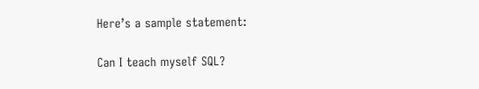Here’s a sample statement:

Can I teach myself SQL?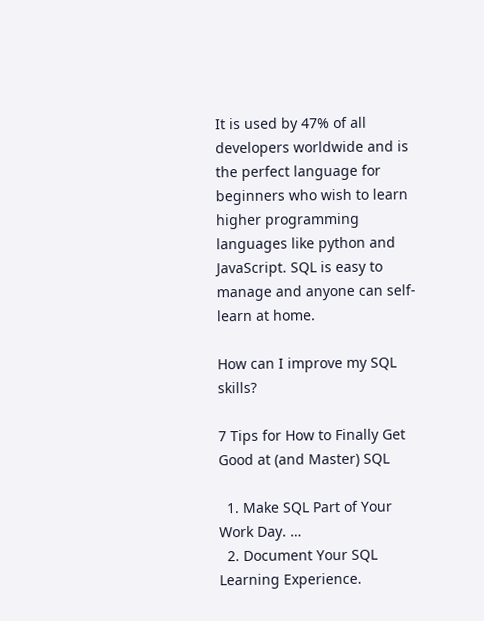It is used by 47% of all developers worldwide and is the perfect language for beginners who wish to learn higher programming languages like python and JavaScript. SQL is easy to manage and anyone can self-learn at home.

How can I improve my SQL skills?

7 Tips for How to Finally Get Good at (and Master) SQL

  1. Make SQL Part of Your Work Day. …
  2. Document Your SQL Learning Experience.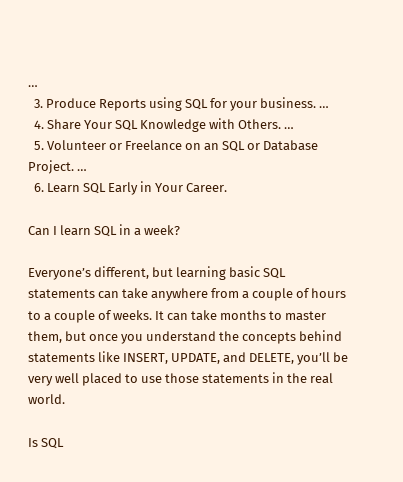…
  3. Produce Reports using SQL for your business. …
  4. Share Your SQL Knowledge with Others. …
  5. Volunteer or Freelance on an SQL or Database Project. …
  6. Learn SQL Early in Your Career.

Can I learn SQL in a week?

Everyone’s different, but learning basic SQL statements can take anywhere from a couple of hours to a couple of weeks. It can take months to master them, but once you understand the concepts behind statements like INSERT, UPDATE, and DELETE, you’ll be very well placed to use those statements in the real world.

Is SQL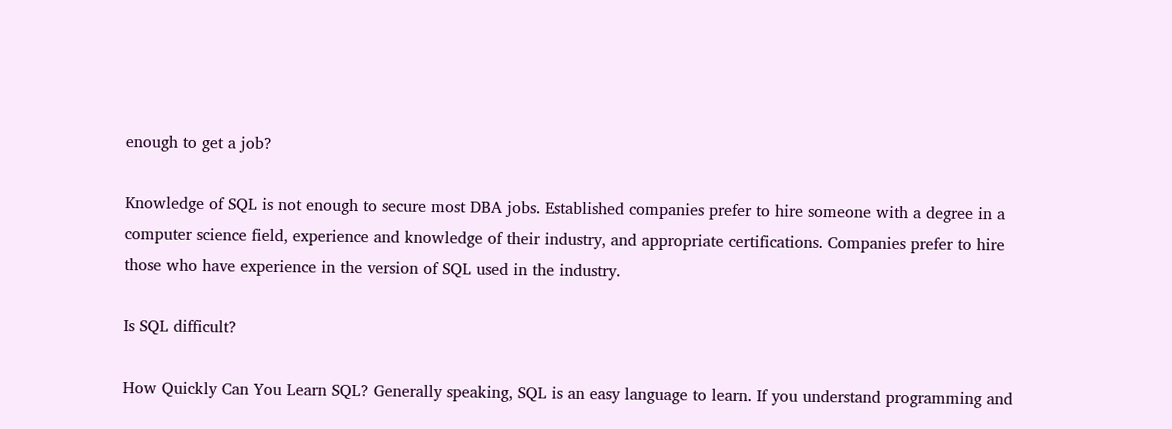enough to get a job?

Knowledge of SQL is not enough to secure most DBA jobs. Established companies prefer to hire someone with a degree in a computer science field, experience and knowledge of their industry, and appropriate certifications. Companies prefer to hire those who have experience in the version of SQL used in the industry.

Is SQL difficult?

How Quickly Can You Learn SQL? Generally speaking, SQL is an easy language to learn. If you understand programming and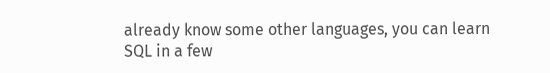already know some other languages, you can learn SQL in a few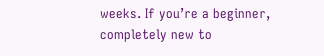weeks. If you’re a beginner, completely new to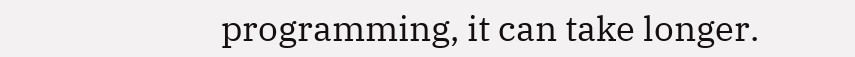programming, it can take longer.